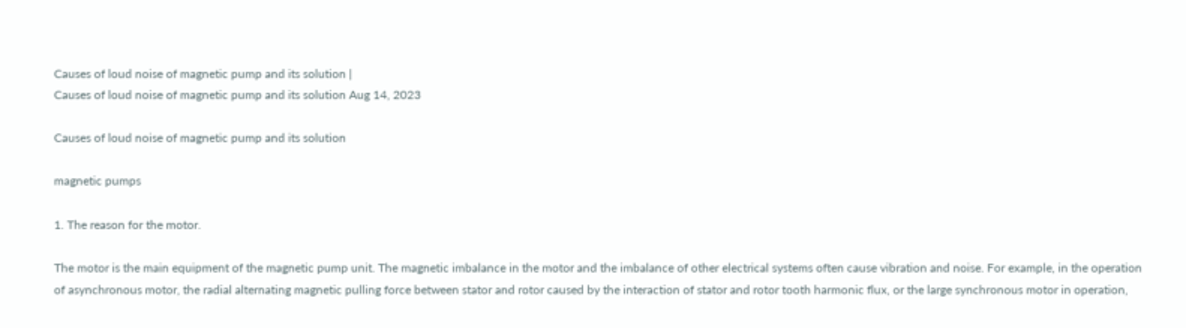Causes of loud noise of magnetic pump and its solution |
Causes of loud noise of magnetic pump and its solution Aug 14, 2023

Causes of loud noise of magnetic pump and its solution

magnetic pumps

1. The reason for the motor.

The motor is the main equipment of the magnetic pump unit. The magnetic imbalance in the motor and the imbalance of other electrical systems often cause vibration and noise. For example, in the operation of asynchronous motor, the radial alternating magnetic pulling force between stator and rotor caused by the interaction of stator and rotor tooth harmonic flux, or the large synchronous motor in operation,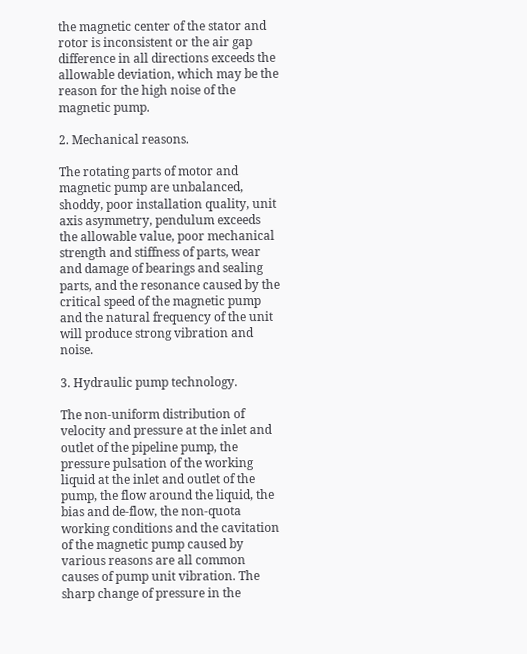the magnetic center of the stator and rotor is inconsistent or the air gap difference in all directions exceeds the allowable deviation, which may be the reason for the high noise of the magnetic pump.

2. Mechanical reasons.

The rotating parts of motor and magnetic pump are unbalanced, shoddy, poor installation quality, unit axis asymmetry, pendulum exceeds the allowable value, poor mechanical strength and stiffness of parts, wear and damage of bearings and sealing parts, and the resonance caused by the critical speed of the magnetic pump and the natural frequency of the unit will produce strong vibration and noise.

3. Hydraulic pump technology.

The non-uniform distribution of velocity and pressure at the inlet and outlet of the pipeline pump, the pressure pulsation of the working liquid at the inlet and outlet of the pump, the flow around the liquid, the bias and de-flow, the non-quota working conditions and the cavitation of the magnetic pump caused by various reasons are all common causes of pump unit vibration. The sharp change of pressure in the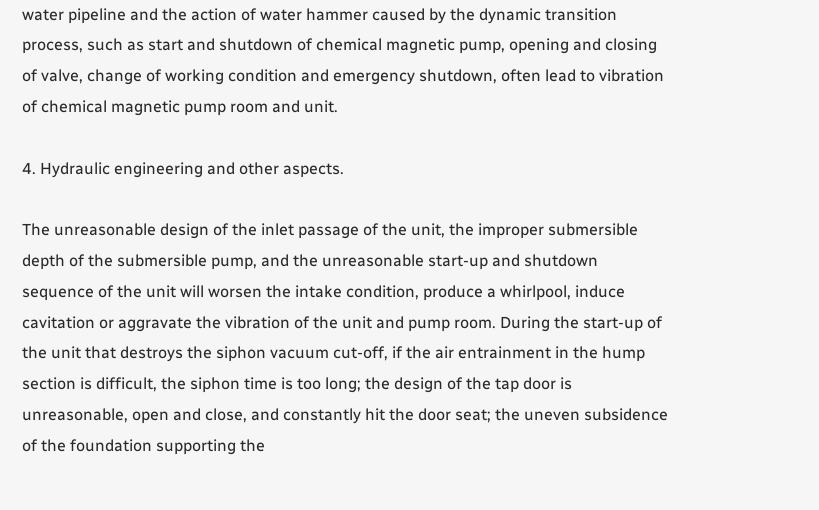water pipeline and the action of water hammer caused by the dynamic transition process, such as start and shutdown of chemical magnetic pump, opening and closing of valve, change of working condition and emergency shutdown, often lead to vibration of chemical magnetic pump room and unit.

4. Hydraulic engineering and other aspects.

The unreasonable design of the inlet passage of the unit, the improper submersible depth of the submersible pump, and the unreasonable start-up and shutdown sequence of the unit will worsen the intake condition, produce a whirlpool, induce cavitation or aggravate the vibration of the unit and pump room. During the start-up of the unit that destroys the siphon vacuum cut-off, if the air entrainment in the hump section is difficult, the siphon time is too long; the design of the tap door is unreasonable, open and close, and constantly hit the door seat; the uneven subsidence of the foundation supporting the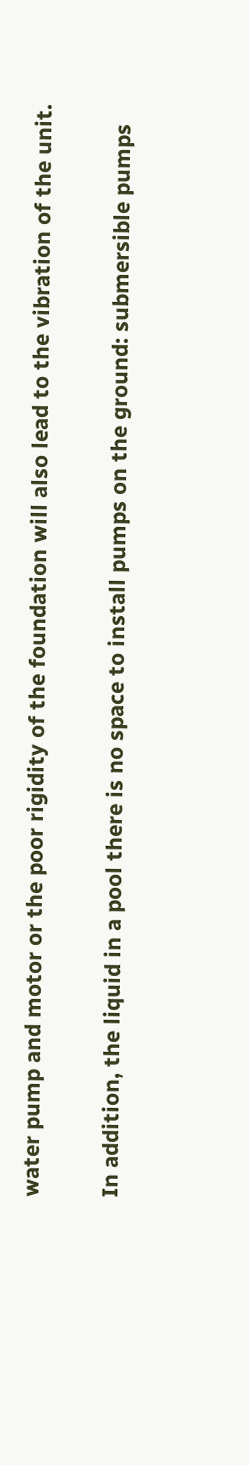water pump and motor or the poor rigidity of the foundation will also lead to the vibration of the unit.

In addition, the liquid in a pool there is no space to install pumps on the ground: submersible pumps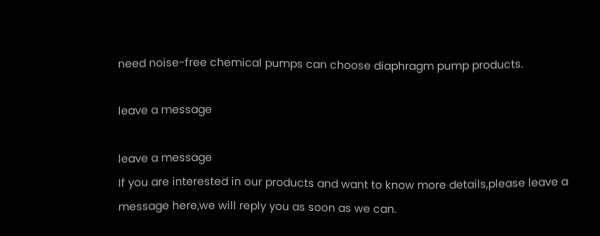need noise-free chemical pumps can choose diaphragm pump products.

leave a message

leave a message
If you are interested in our products and want to know more details,please leave a message here,we will reply you as soon as we can.